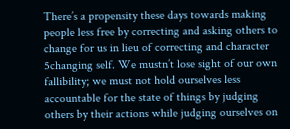There’s a propensity these days towards making people less free by correcting and asking others to change for us in lieu of correcting and character 5changing self. We mustn’t lose sight of our own fallibility; we must not hold ourselves less accountable for the state of things by judging others by their actions while judging ourselves on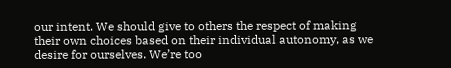our intent. We should give to others the respect of making their own choices based on their individual autonomy, as we desire for ourselves. We’re too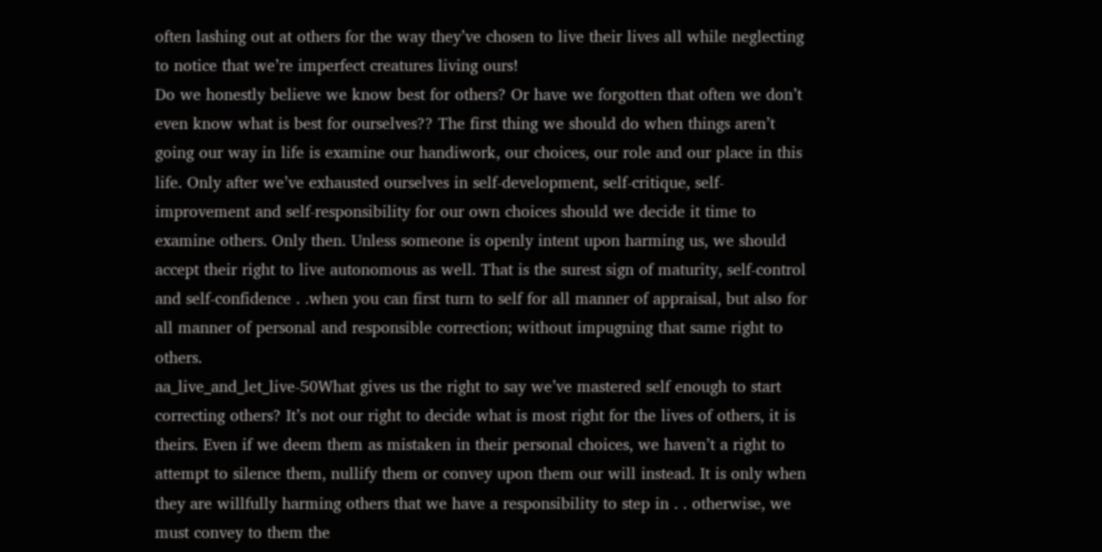often lashing out at others for the way they’ve chosen to live their lives all while neglecting to notice that we’re imperfect creatures living ours!
Do we honestly believe we know best for others? Or have we forgotten that often we don’t even know what is best for ourselves?? The first thing we should do when things aren’t going our way in life is examine our handiwork, our choices, our role and our place in this life. Only after we’ve exhausted ourselves in self-development, self-critique, self-improvement and self-responsibility for our own choices should we decide it time to examine others. Only then. Unless someone is openly intent upon harming us, we should accept their right to live autonomous as well. That is the surest sign of maturity, self-control and self-confidence . .when you can first turn to self for all manner of appraisal, but also for all manner of personal and responsible correction; without impugning that same right to others.
aa_live_and_let_live-50What gives us the right to say we’ve mastered self enough to start correcting others? It’s not our right to decide what is most right for the lives of others, it is theirs. Even if we deem them as mistaken in their personal choices, we haven’t a right to attempt to silence them, nullify them or convey upon them our will instead. It is only when they are willfully harming others that we have a responsibility to step in . . otherwise, we must convey to them the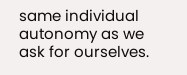same individual autonomy as we ask for ourselves.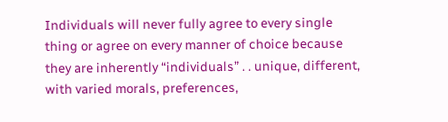Individuals will never fully agree to every single thing or agree on every manner of choice because they are inherently “individuals” . . unique, different, with varied morals, preferences,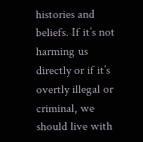histories and beliefs. If it’s not harming us directly or if it’s overtly illegal or criminal, we should live with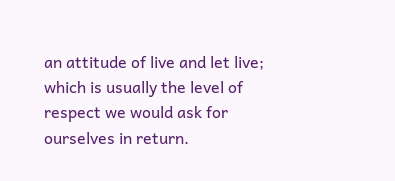an attitude of live and let live; which is usually the level of respect we would ask for ourselves in return.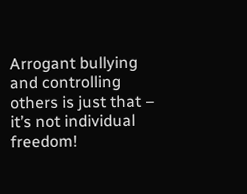Arrogant bullying and controlling others is just that – it’s not individual freedom!